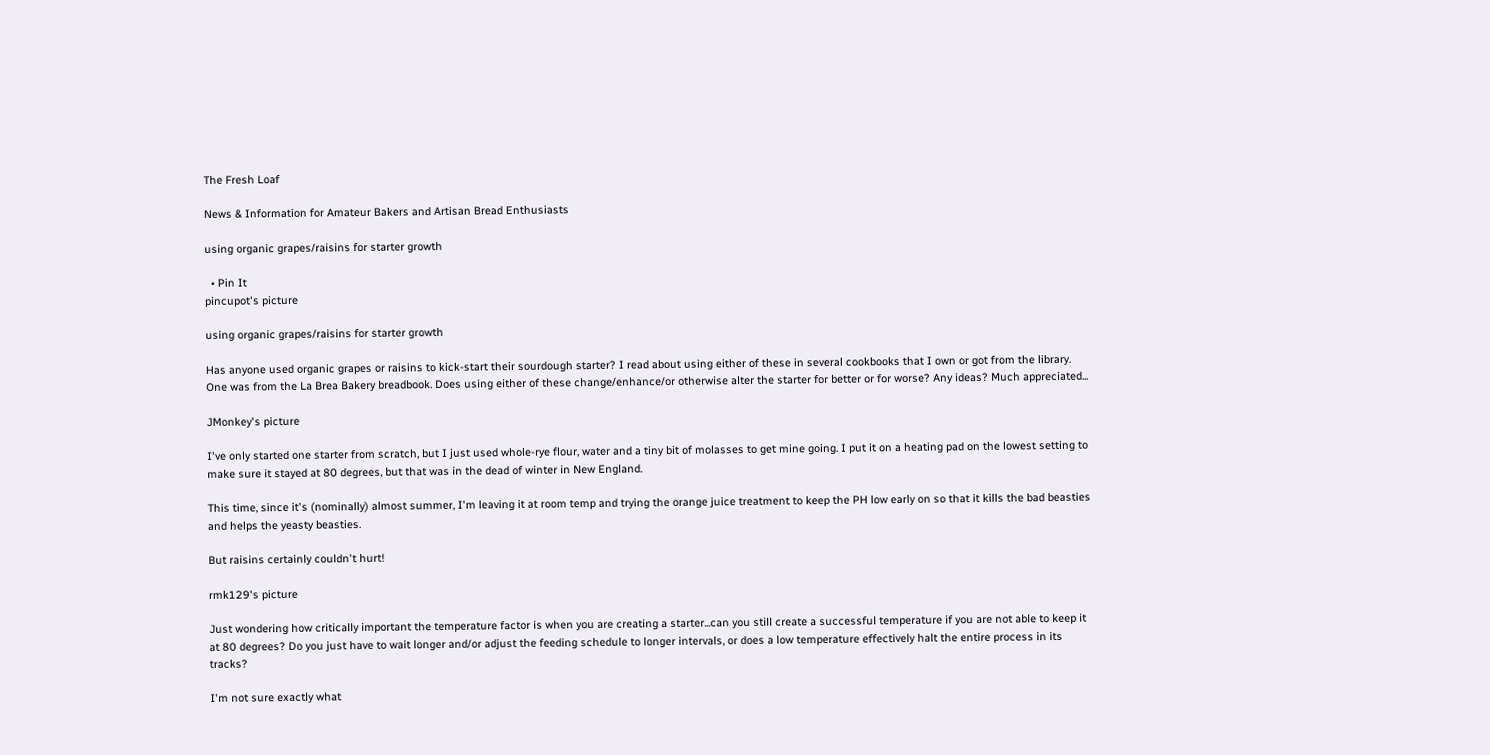The Fresh Loaf

News & Information for Amateur Bakers and Artisan Bread Enthusiasts

using organic grapes/raisins for starter growth

  • Pin It
pincupot's picture

using organic grapes/raisins for starter growth

Has anyone used organic grapes or raisins to kick-start their sourdough starter? I read about using either of these in several cookbooks that I own or got from the library. One was from the La Brea Bakery breadbook. Does using either of these change/enhance/or otherwise alter the starter for better or for worse? Any ideas? Much appreciated...

JMonkey's picture

I've only started one starter from scratch, but I just used whole-rye flour, water and a tiny bit of molasses to get mine going. I put it on a heating pad on the lowest setting to make sure it stayed at 80 degrees, but that was in the dead of winter in New England.

This time, since it's (nominally) almost summer, I'm leaving it at room temp and trying the orange juice treatment to keep the PH low early on so that it kills the bad beasties and helps the yeasty beasties.

But raisins certainly couldn't hurt!

rmk129's picture

Just wondering how critically important the temperature factor is when you are creating a starter...can you still create a successful temperature if you are not able to keep it at 80 degrees? Do you just have to wait longer and/or adjust the feeding schedule to longer intervals, or does a low temperature effectively halt the entire process in its tracks?

I'm not sure exactly what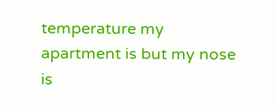temperature my apartment is but my nose is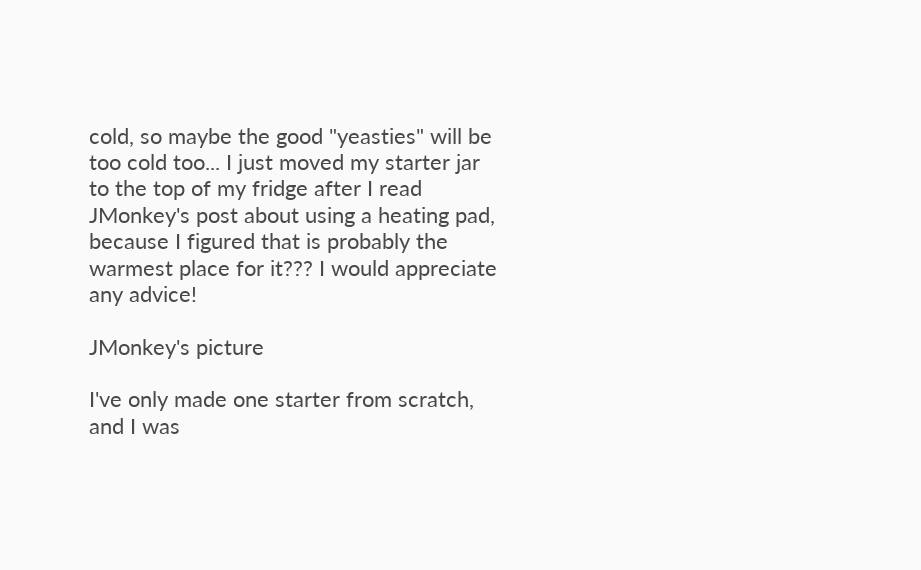cold, so maybe the good "yeasties" will be too cold too... I just moved my starter jar to the top of my fridge after I read JMonkey's post about using a heating pad, because I figured that is probably the warmest place for it??? I would appreciate any advice!

JMonkey's picture

I've only made one starter from scratch, and I was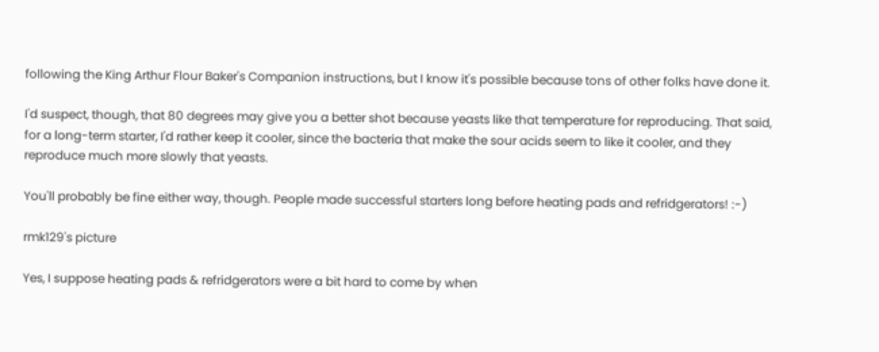following the King Arthur Flour Baker's Companion instructions, but I know it's possible because tons of other folks have done it.

I'd suspect, though, that 80 degrees may give you a better shot because yeasts like that temperature for reproducing. That said, for a long-term starter, I'd rather keep it cooler, since the bacteria that make the sour acids seem to like it cooler, and they reproduce much more slowly that yeasts.

You'll probably be fine either way, though. People made successful starters long before heating pads and refridgerators! :-)

rmk129's picture

Yes, I suppose heating pads & refridgerators were a bit hard to come by when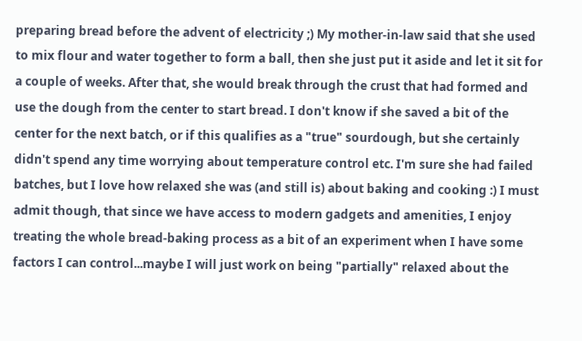preparing bread before the advent of electricity ;) My mother-in-law said that she used to mix flour and water together to form a ball, then she just put it aside and let it sit for a couple of weeks. After that, she would break through the crust that had formed and use the dough from the center to start bread. I don't know if she saved a bit of the center for the next batch, or if this qualifies as a "true" sourdough, but she certainly didn't spend any time worrying about temperature control etc. I'm sure she had failed batches, but I love how relaxed she was (and still is) about baking and cooking :) I must admit though, that since we have access to modern gadgets and amenities, I enjoy treating the whole bread-baking process as a bit of an experiment when I have some factors I can control...maybe I will just work on being "partially" relaxed about the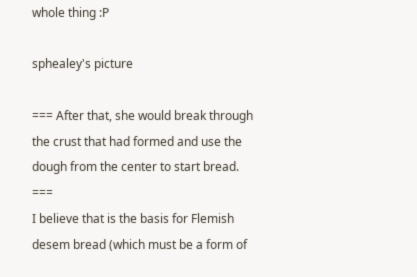whole thing :P

sphealey's picture

=== After that, she would break through the crust that had formed and use the dough from the center to start bread. ===
I believe that is the basis for Flemish desem bread (which must be a form of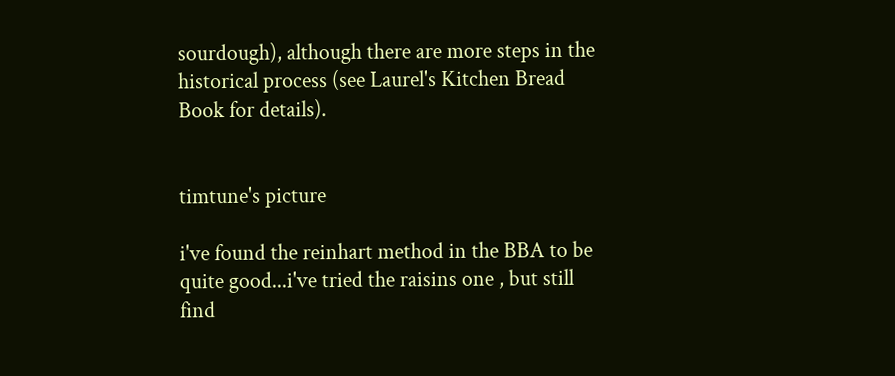sourdough), although there are more steps in the historical process (see Laurel's Kitchen Bread Book for details).


timtune's picture

i've found the reinhart method in the BBA to be quite good...i've tried the raisins one , but still find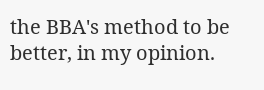the BBA's method to be better, in my opinion.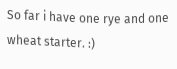So far i have one rye and one wheat starter. :)